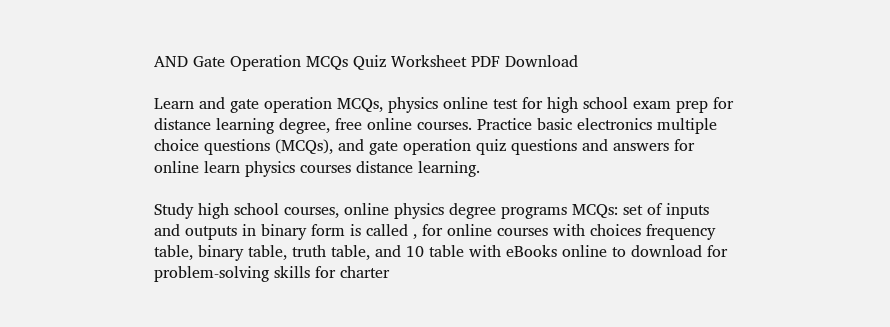AND Gate Operation MCQs Quiz Worksheet PDF Download

Learn and gate operation MCQs, physics online test for high school exam prep for distance learning degree, free online courses. Practice basic electronics multiple choice questions (MCQs), and gate operation quiz questions and answers for online learn physics courses distance learning.

Study high school courses, online physics degree programs MCQs: set of inputs and outputs in binary form is called , for online courses with choices frequency table, binary table, truth table, and 10 table with eBooks online to download for problem-solving skills for charter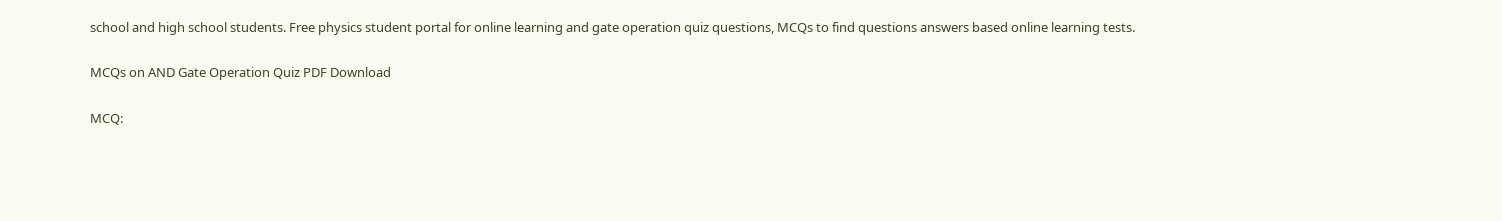school and high school students. Free physics student portal for online learning and gate operation quiz questions, MCQs to find questions answers based online learning tests.

MCQs on AND Gate Operation Quiz PDF Download

MCQ: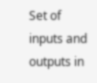Set of inputs and outputs in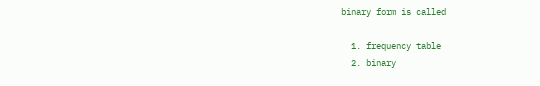binary form is called

  1. frequency table
  2. binary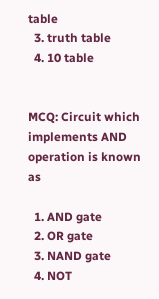table
  3. truth table
  4. 10 table


MCQ: Circuit which implements AND operation is known as

  1. AND gate
  2. OR gate
  3. NAND gate
  4. NOT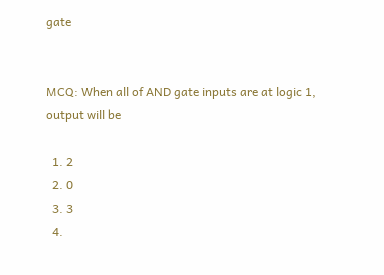gate


MCQ: When all of AND gate inputs are at logic 1, output will be

  1. 2
  2. 0
  3. 3
  4.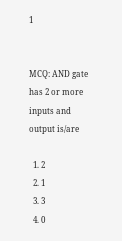1


MCQ: AND gate has 2 or more inputs and output is/are

  1. 2
  2. 1
  3. 3
  4. 0